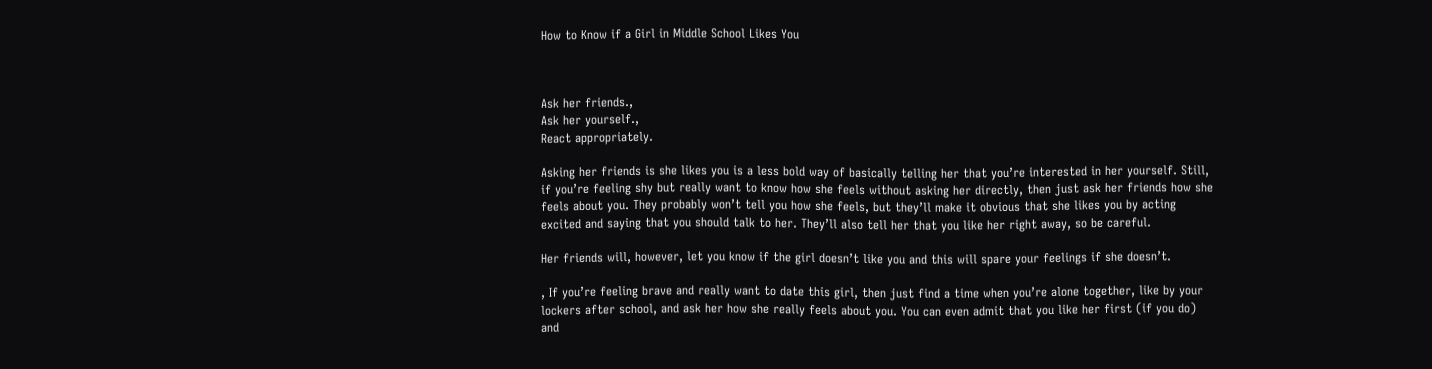How to Know if a Girl in Middle School Likes You



Ask her friends.,
Ask her yourself.,
React appropriately.

Asking her friends is she likes you is a less bold way of basically telling her that you’re interested in her yourself. Still, if you’re feeling shy but really want to know how she feels without asking her directly, then just ask her friends how she feels about you. They probably won’t tell you how she feels, but they’ll make it obvious that she likes you by acting excited and saying that you should talk to her. They’ll also tell her that you like her right away, so be careful.

Her friends will, however, let you know if the girl doesn’t like you and this will spare your feelings if she doesn’t.

, If you’re feeling brave and really want to date this girl, then just find a time when you’re alone together, like by your lockers after school, and ask her how she really feels about you. You can even admit that you like her first (if you do) and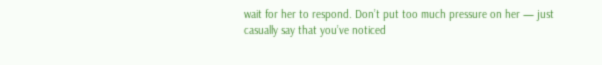wait for her to respond. Don’t put too much pressure on her — just casually say that you’ve noticed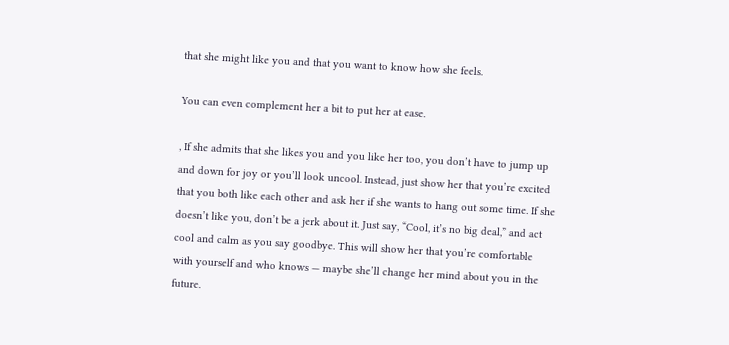that she might like you and that you want to know how she feels.

You can even complement her a bit to put her at ease.

, If she admits that she likes you and you like her too, you don’t have to jump up and down for joy or you’ll look uncool. Instead, just show her that you’re excited that you both like each other and ask her if she wants to hang out some time. If she doesn’t like you, don’t be a jerk about it. Just say, “Cool, it’s no big deal,” and act cool and calm as you say goodbye. This will show her that you’re comfortable with yourself and who knows — maybe she’ll change her mind about you in the future.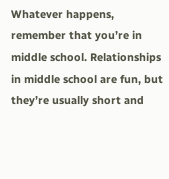Whatever happens, remember that you’re in middle school. Relationships in middle school are fun, but they’re usually short and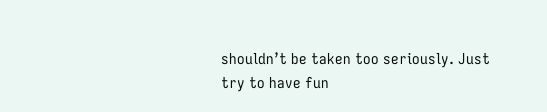shouldn’t be taken too seriously. Just try to have fun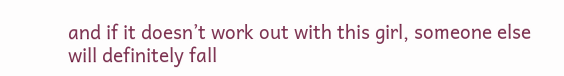and if it doesn’t work out with this girl, someone else will definitely fall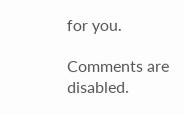for you.

Comments are disabled.